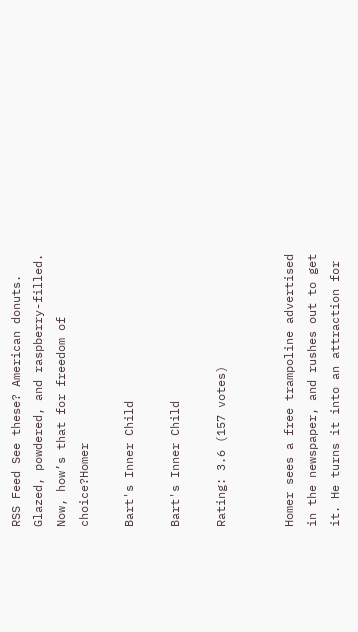RSS Feed See these? American donuts. Glazed, powdered, and raspberry-filled. Now, how’s that for freedom of choice?Homer

Bart's Inner Child

Bart's Inner Child

Rating: 3.6 (157 votes)


Homer sees a free trampoline advertised in the newspaper, and rushes out to get it. He turns it into an attraction for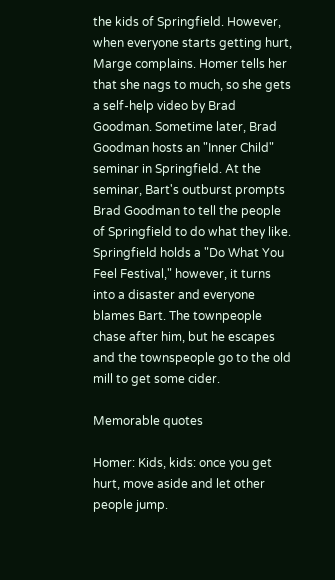the kids of Springfield. However, when everyone starts getting hurt, Marge complains. Homer tells her that she nags to much, so she gets a self-help video by Brad Goodman. Sometime later, Brad Goodman hosts an "Inner Child" seminar in Springfield. At the seminar, Bart's outburst prompts Brad Goodman to tell the people of Springfield to do what they like. Springfield holds a "Do What You Feel Festival," however, it turns into a disaster and everyone blames Bart. The townpeople chase after him, but he escapes and the townspeople go to the old mill to get some cider.

Memorable quotes

Homer: Kids, kids: once you get hurt, move aside and let other people jump.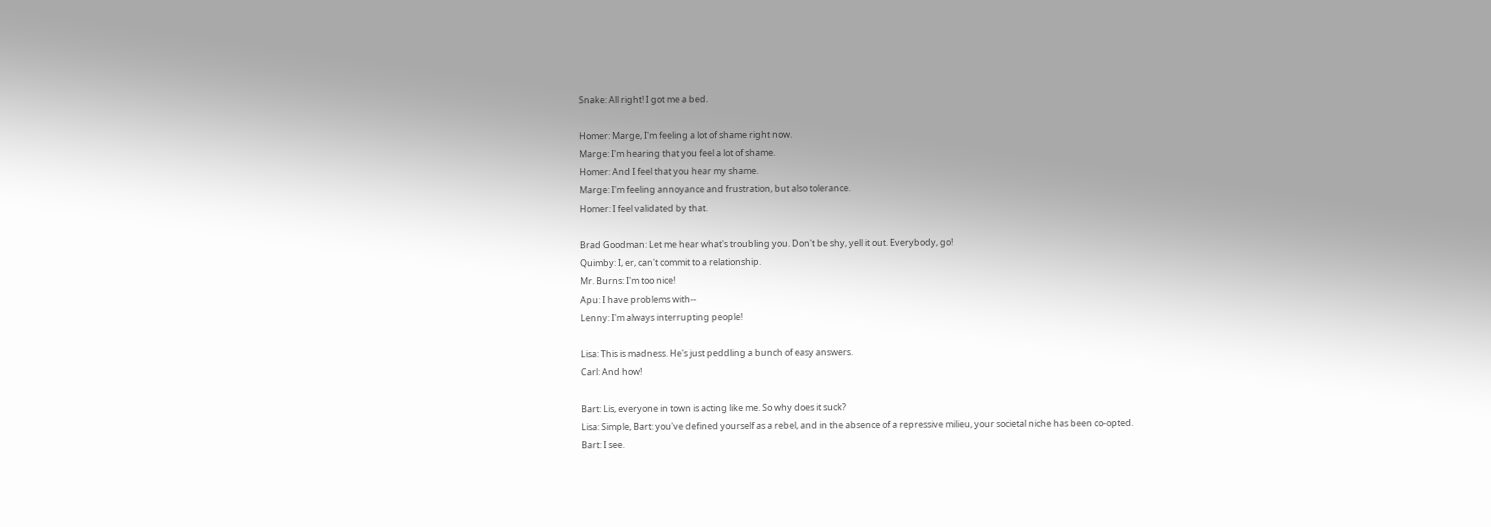Snake: All right! I got me a bed.

Homer: Marge, I'm feeling a lot of shame right now.
Marge: I'm hearing that you feel a lot of shame.
Homer: And I feel that you hear my shame.
Marge: I'm feeling annoyance and frustration, but also tolerance.
Homer: I feel validated by that.

Brad Goodman: Let me hear what's troubling you. Don't be shy, yell it out. Everybody, go!
Quimby: I, er, can't commit to a relationship.
Mr. Burns: I'm too nice!
Apu: I have problems with--
Lenny: I'm always interrupting people!

Lisa: This is madness. He's just peddling a bunch of easy answers.
Carl: And how!

Bart: Lis, everyone in town is acting like me. So why does it suck?
Lisa: Simple, Bart: you've defined yourself as a rebel, and in the absence of a repressive milieu, your societal niche has been co-opted.
Bart: I see.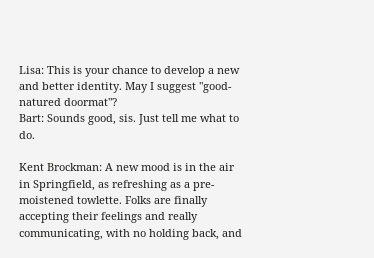Lisa: This is your chance to develop a new and better identity. May I suggest "good-natured doormat"?
Bart: Sounds good, sis. Just tell me what to do.

Kent Brockman: A new mood is in the air in Springfield, as refreshing as a pre-moistened towlette. Folks are finally accepting their feelings and really communicating, with no holding back, and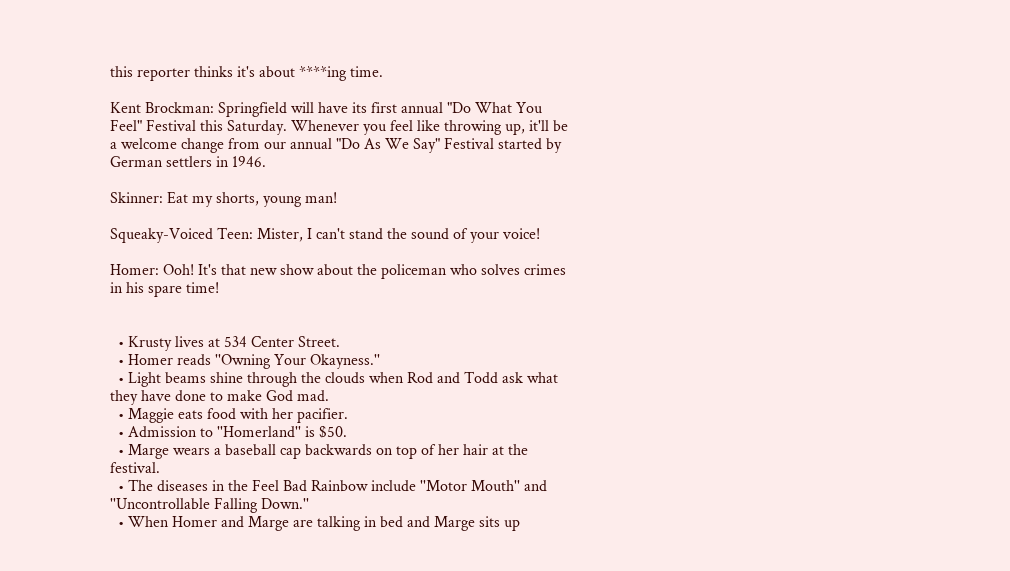this reporter thinks it's about ****ing time.

Kent Brockman: Springfield will have its first annual "Do What You Feel" Festival this Saturday. Whenever you feel like throwing up, it'll be a welcome change from our annual "Do As We Say" Festival started by German settlers in 1946.

Skinner: Eat my shorts, young man!

Squeaky-Voiced Teen: Mister, I can't stand the sound of your voice!

Homer: Ooh! It's that new show about the policeman who solves crimes in his spare time!


  • Krusty lives at 534 Center Street.
  • Homer reads ''Owning Your Okayness.''
  • Light beams shine through the clouds when Rod and Todd ask what they have done to make God mad.
  • Maggie eats food with her pacifier.
  • Admission to ''Homerland'' is $50.
  • Marge wears a baseball cap backwards on top of her hair at the festival.
  • The diseases in the Feel Bad Rainbow include ''Motor Mouth'' and ''Uncontrollable Falling Down.''
  • When Homer and Marge are talking in bed and Marge sits up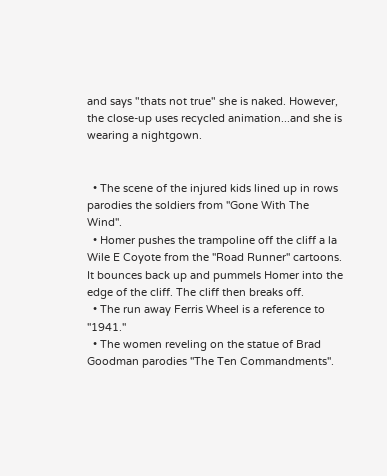and says "thats not true" she is naked. However, the close-up uses recycled animation...and she is wearing a nightgown.


  • The scene of the injured kids lined up in rows parodies the soldiers from ''Gone With The Wind''.
  • Homer pushes the trampoline off the cliff a la Wile E Coyote from the ''Road Runner'' cartoons. It bounces back up and pummels Homer into the edge of the cliff. The cliff then breaks off.
  • The run away Ferris Wheel is a reference to ''1941.''
  • The women reveling on the statue of Brad Goodman parodies ''The Ten Commandments''.